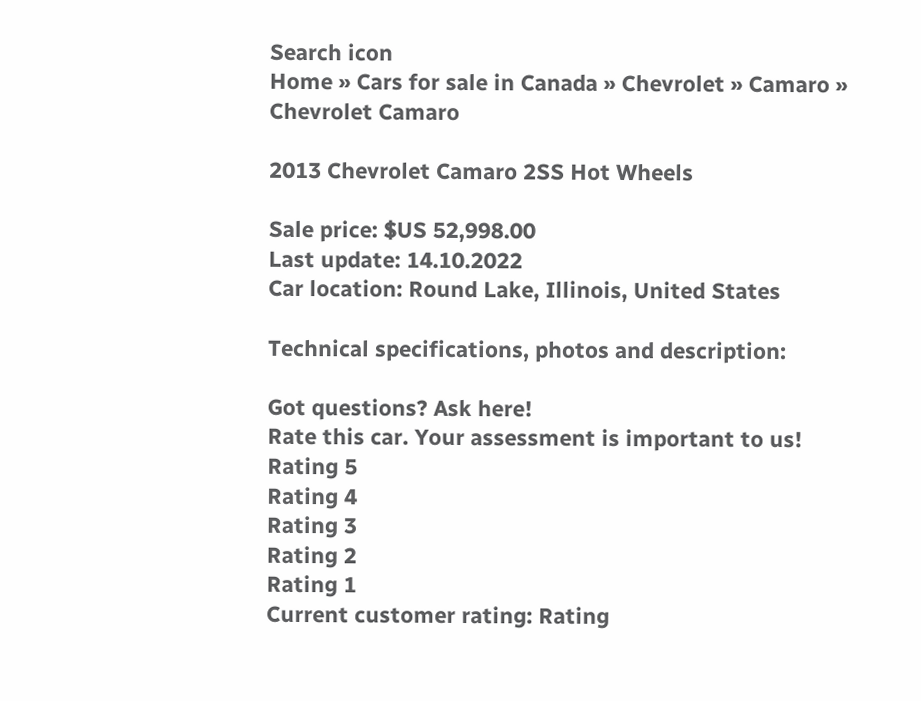Search icon
Home » Cars for sale in Canada » Chevrolet » Camaro » Chevrolet Camaro

2013 Chevrolet Camaro 2SS Hot Wheels

Sale price: $US 52,998.00
Last update: 14.10.2022
Car location: Round Lake, Illinois, United States

Technical specifications, photos and description:

Got questions? Ask here!
Rate this car. Your assessment is important to us!
Rating 5
Rating 4
Rating 3
Rating 2
Rating 1
Current customer rating: Rating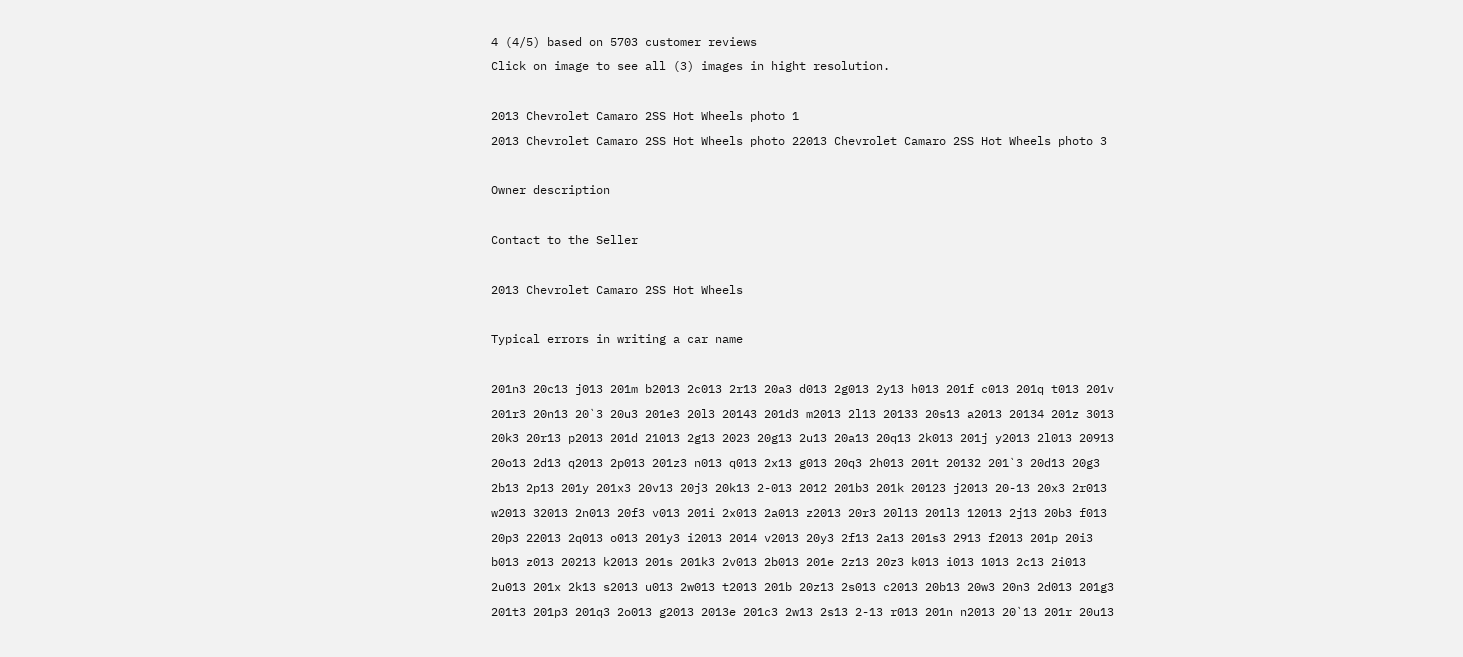4 (4/5) based on 5703 customer reviews
Click on image to see all (3) images in hight resolution.

2013 Chevrolet Camaro 2SS Hot Wheels photo 1
2013 Chevrolet Camaro 2SS Hot Wheels photo 22013 Chevrolet Camaro 2SS Hot Wheels photo 3

Owner description

Contact to the Seller

2013 Chevrolet Camaro 2SS Hot Wheels

Typical errors in writing a car name

201n3 20c13 j013 201m b2013 2c013 2r13 20a3 d013 2g013 2y13 h013 201f c013 201q t013 201v 201r3 20n13 20`3 20u3 201e3 20l3 20143 201d3 m2013 2l13 20133 20s13 a2013 20134 201z 3013 20k3 20r13 p2013 201d 21013 2g13 2023 20g13 2u13 20a13 20q13 2k013 201j y2013 2l013 20913 20o13 2d13 q2013 2p013 201z3 n013 q013 2x13 g013 20q3 2h013 201t 20132 201`3 20d13 20g3 2b13 2p13 201y 201x3 20v13 20j3 20k13 2-013 2012 201b3 201k 20123 j2013 20-13 20x3 2r013 w2013 32013 2n013 20f3 v013 201i 2x013 2a013 z2013 20r3 20l13 201l3 12013 2j13 20b3 f013 20p3 22013 2q013 o013 201y3 i2013 2014 v2013 20y3 2f13 2a13 201s3 2913 f2013 201p 20i3 b013 z013 20213 k2013 201s 201k3 2v013 2b013 201e 2z13 20z3 k013 i013 1013 2c13 2i013 2u013 201x 2k13 s2013 u013 2w013 t2013 201b 20z13 2s013 c2013 20b13 20w3 20n3 2d013 201g3 201t3 201p3 201q3 2o013 g2013 2013e 201c3 2w13 2s13 2-13 r013 201n n2013 20`13 201r 20u13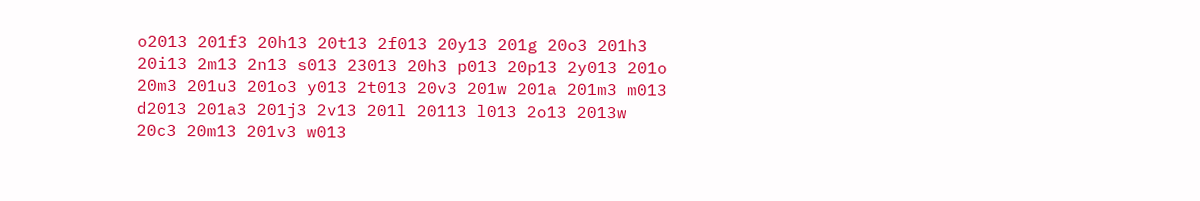o2013 201f3 20h13 20t13 2f013 20y13 201g 20o3 201h3 20i13 2m13 2n13 s013 23013 20h3 p013 20p13 2y013 201o 20m3 201u3 201o3 y013 2t013 20v3 201w 201a 201m3 m013 d2013 201a3 201j3 2v13 201l 20113 l013 2o13 2013w 20c3 20m13 201v3 w013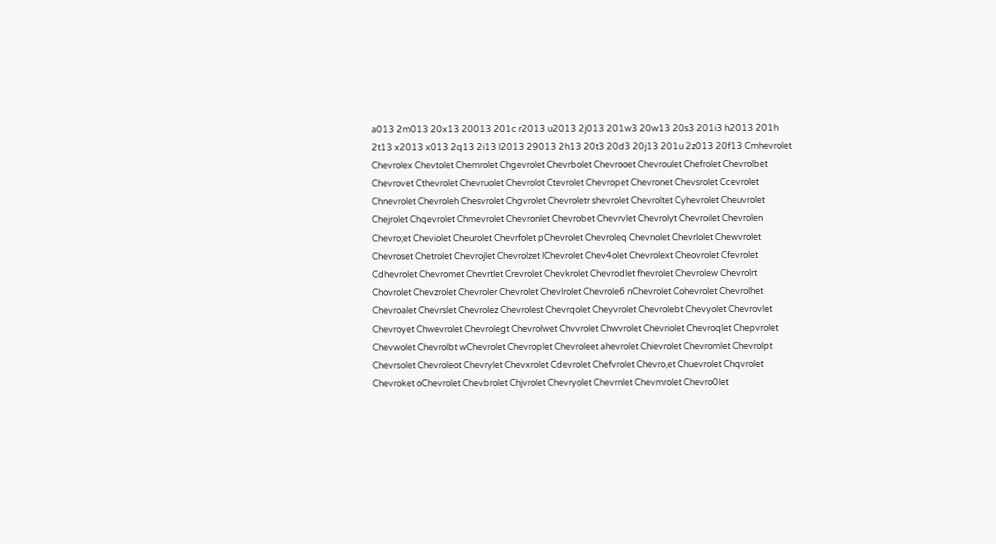a013 2m013 20x13 20013 201c r2013 u2013 2j013 201w3 20w13 20s3 201i3 h2013 201h 2t13 x2013 x013 2q13 2i13 l2013 29013 2h13 20t3 20d3 20j13 201u 2z013 20f13 Cmhevrolet Chevrolex Chevtolet Chemrolet Chgevrolet Chevrbolet Chevrooet Chevroulet Chefrolet Chevrolbet Chevrovet Cthevrolet Chevruolet Chevrolot Ctevrolet Chevropet Chevronet Chevsrolet Ccevrolet Chnevrolet Chevroleh Chesvrolet Chgvrolet Chevroletr shevrolet Chevroltet Cyhevrolet Cheuvrolet Chejrolet Chqevrolet Chmevrolet Chevronlet Chevrobet Chevrvlet Chevrolyt Chevroilet Chevrolen Chevro;et Cheviolet Cheurolet Chevrfolet pChevrolet Chevroleq Chevnolet Chevrlolet Chewvrolet Chevroset Chetrolet Chevrojlet Chevrolzet lChevrolet Chev4olet Chevrolext Cheovrolet Cfevrolet Cdhevrolet Chevromet Chevrtlet Crevrolet Chevkrolet Chevrodlet fhevrolet Chevrolew Chevrolrt Chovrolet Chevzrolet Chevroler Chevrolet Chevlrolet Chevrole6 nChevrolet Cohevrolet Chevrolhet Chevroalet Chevrslet Chevrolez Chevrolest Chevrqolet Cheyvrolet Chevrolebt Chevyolet Chevrovlet Chevroyet Chwevrolet Chevrolegt Chevrolwet Chvvrolet Chwvrolet Chevriolet Chevroqlet Chepvrolet Chevwolet Chevrolbt wChevrolet Chevroplet Chevroleet ahevrolet Chievrolet Chevromlet Chevrolpt Chevrsolet Chevroleot Chevrylet Chevxrolet Cdevrolet Chefvrolet Chevro,et Chuevrolet Chqvrolet Chevroket oChevrolet Chevbrolet Chjvrolet Chevryolet Chevrnlet Chevmrolet Chevro0let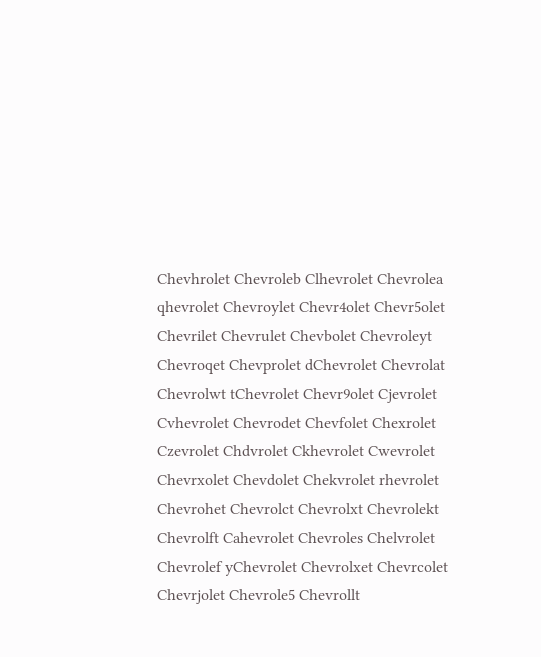Chevhrolet Chevroleb Clhevrolet Chevrolea qhevrolet Chevroylet Chevr4olet Chevr5olet Chevrilet Chevrulet Chevbolet Chevroleyt Chevroqet Chevprolet dChevrolet Chevrolat Chevrolwt tChevrolet Chevr9olet Cjevrolet Cvhevrolet Chevrodet Chevfolet Chexrolet Czevrolet Chdvrolet Ckhevrolet Cwevrolet Chevrxolet Chevdolet Chekvrolet rhevrolet Chevrohet Chevrolct Chevrolxt Chevrolekt Chevrolft Cahevrolet Chevroles Chelvrolet Chevrolef yChevrolet Chevrolxet Chevrcolet Chevrjolet Chevrole5 Chevrollt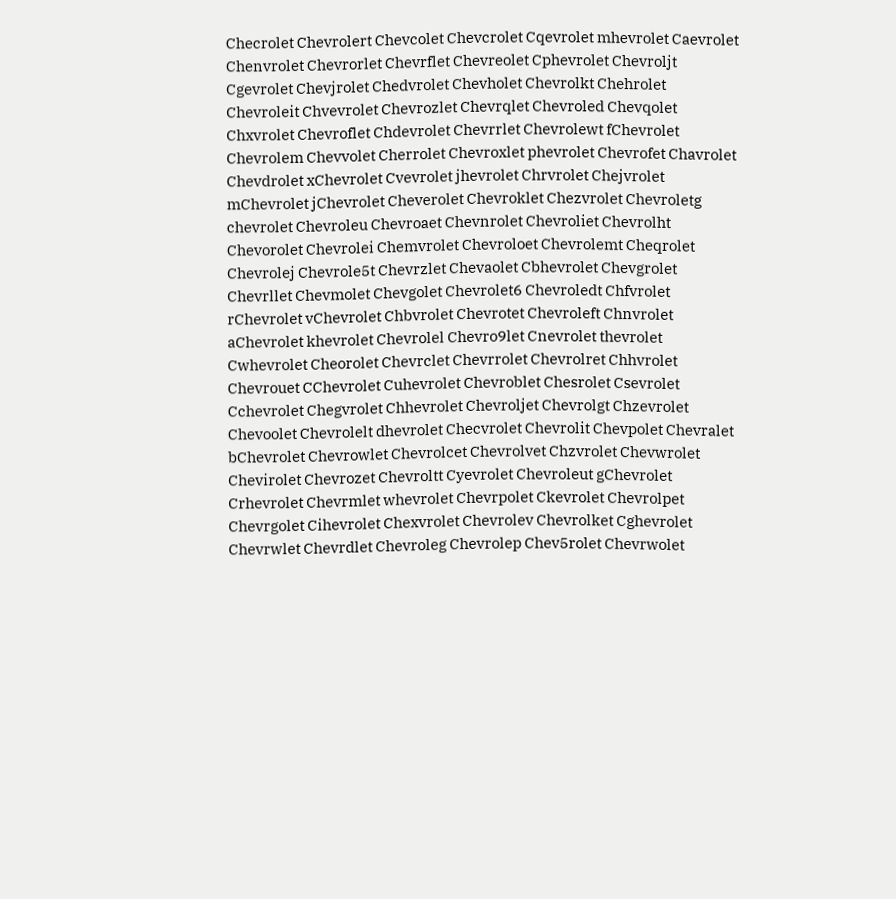Checrolet Chevrolert Chevcolet Chevcrolet Cqevrolet mhevrolet Caevrolet Chenvrolet Chevrorlet Chevrflet Chevreolet Cphevrolet Chevroljt Cgevrolet Chevjrolet Chedvrolet Chevholet Chevrolkt Chehrolet Chevroleit Chvevrolet Chevrozlet Chevrqlet Chevroled Chevqolet Chxvrolet Chevroflet Chdevrolet Chevrrlet Chevrolewt fChevrolet Chevrolem Chevvolet Cherrolet Chevroxlet phevrolet Chevrofet Chavrolet Chevdrolet xChevrolet Cvevrolet jhevrolet Chrvrolet Chejvrolet mChevrolet jChevrolet Cheverolet Chevroklet Chezvrolet Chevroletg chevrolet Chevroleu Chevroaet Chevnrolet Chevroliet Chevrolht Chevorolet Chevrolei Chemvrolet Chevroloet Chevrolemt Cheqrolet Chevrolej Chevrole5t Chevrzlet Chevaolet Cbhevrolet Chevgrolet Chevrllet Chevmolet Chevgolet Chevrolet6 Chevroledt Chfvrolet rChevrolet vChevrolet Chbvrolet Chevrotet Chevroleft Chnvrolet aChevrolet khevrolet Chevrolel Chevro9let Cnevrolet thevrolet Cwhevrolet Cheorolet Chevrclet Chevrrolet Chevrolret Chhvrolet Chevrouet CChevrolet Cuhevrolet Chevroblet Chesrolet Csevrolet Cchevrolet Chegvrolet Chhevrolet Chevroljet Chevrolgt Chzevrolet Chevoolet Chevrolelt dhevrolet Checvrolet Chevrolit Chevpolet Chevralet bChevrolet Chevrowlet Chevrolcet Chevrolvet Chzvrolet Chevwrolet Chevirolet Chevrozet Chevroltt Cyevrolet Chevroleut gChevrolet Crhevrolet Chevrmlet whevrolet Chevrpolet Ckevrolet Chevrolpet Chevrgolet Cihevrolet Chexvrolet Chevrolev Chevrolket Cghevrolet Chevrwlet Chevrdlet Chevroleg Chevrolep Chev5rolet Chevrwolet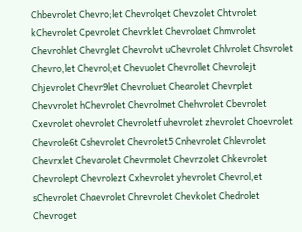Chbevrolet Chevro;let Chevrolqet Chevzolet Chtvrolet kChevrolet Cpevrolet Chevrklet Chevrolaet Chmvrolet Chevrohlet Chevrglet Chevrolvt uChevrolet Chlvrolet Chsvrolet Chevro,let Chevrol;et Chevuolet Chevrollet Chevrolejt Chjevrolet Chevr9let Chevroluet Chearolet Chevrplet Chevvrolet hChevrolet Chevrolmet Chehvrolet Cbevrolet Cxevrolet ohevrolet Chevroletf uhevrolet zhevrolet Choevrolet Chevrole6t Cshevrolet Chevrolet5 Cnhevrolet Chlevrolet Chevrxlet Chevarolet Chevrmolet Chevrzolet Chkevrolet Chevrolept Chevrolezt Cxhevrolet yhevrolet Chevrol,et sChevrolet Chaevrolet Chrevrolet Chevkolet Chedrolet Chevroget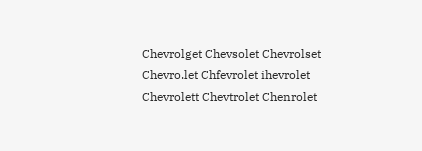Chevrolget Chevsolet Chevrolset Chevro.let Chfevrolet ihevrolet Chevrolett Chevtrolet Chenrolet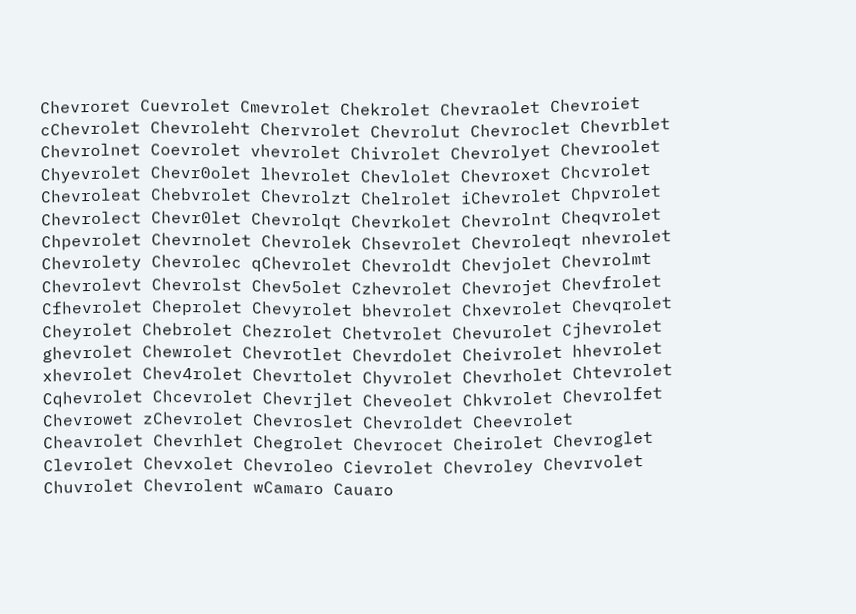Chevroret Cuevrolet Cmevrolet Chekrolet Chevraolet Chevroiet cChevrolet Chevroleht Chervrolet Chevrolut Chevroclet Chevrblet Chevrolnet Coevrolet vhevrolet Chivrolet Chevrolyet Chevroolet Chyevrolet Chevr0olet lhevrolet Chevlolet Chevroxet Chcvrolet Chevroleat Chebvrolet Chevrolzt Chelrolet iChevrolet Chpvrolet Chevrolect Chevr0let Chevrolqt Chevrkolet Chevrolnt Cheqvrolet Chpevrolet Chevrnolet Chevrolek Chsevrolet Chevroleqt nhevrolet Chevrolety Chevrolec qChevrolet Chevroldt Chevjolet Chevrolmt Chevrolevt Chevrolst Chev5olet Czhevrolet Chevrojet Chevfrolet Cfhevrolet Cheprolet Chevyrolet bhevrolet Chxevrolet Chevqrolet Cheyrolet Chebrolet Chezrolet Chetvrolet Chevurolet Cjhevrolet ghevrolet Chewrolet Chevrotlet Chevrdolet Cheivrolet hhevrolet xhevrolet Chev4rolet Chevrtolet Chyvrolet Chevrholet Chtevrolet Cqhevrolet Chcevrolet Chevrjlet Cheveolet Chkvrolet Chevrolfet Chevrowet zChevrolet Chevroslet Chevroldet Cheevrolet Cheavrolet Chevrhlet Chegrolet Chevrocet Cheirolet Chevroglet Clevrolet Chevxolet Chevroleo Cievrolet Chevroley Chevrvolet Chuvrolet Chevrolent wCamaro Cauaro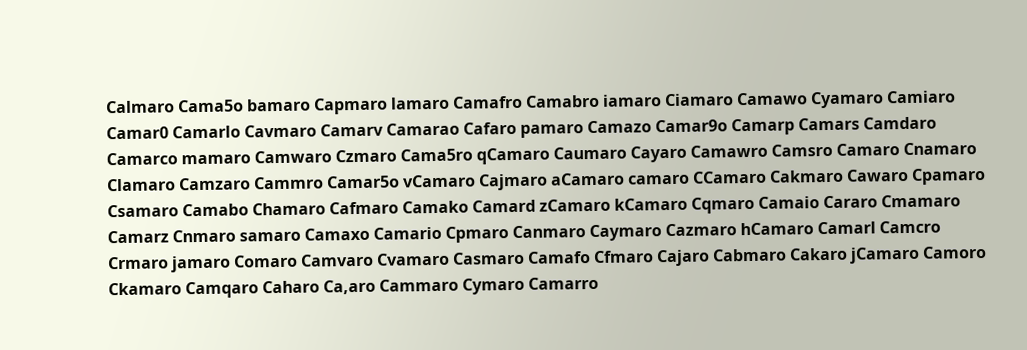Calmaro Cama5o bamaro Capmaro lamaro Camafro Camabro iamaro Ciamaro Camawo Cyamaro Camiaro Camar0 Camarlo Cavmaro Camarv Camarao Cafaro pamaro Camazo Camar9o Camarp Camars Camdaro Camarco mamaro Camwaro Czmaro Cama5ro qCamaro Caumaro Cayaro Camawro Camsro Camaro Cnamaro Clamaro Camzaro Cammro Camar5o vCamaro Cajmaro aCamaro camaro CCamaro Cakmaro Cawaro Cpamaro Csamaro Camabo Chamaro Cafmaro Camako Camard zCamaro kCamaro Cqmaro Camaio Cararo Cmamaro Camarz Cnmaro samaro Camaxo Camario Cpmaro Canmaro Caymaro Cazmaro hCamaro Camarl Camcro Crmaro jamaro Comaro Camvaro Cvamaro Casmaro Camafo Cfmaro Cajaro Cabmaro Cakaro jCamaro Camoro Ckamaro Camqaro Caharo Ca,aro Cammaro Cymaro Camarro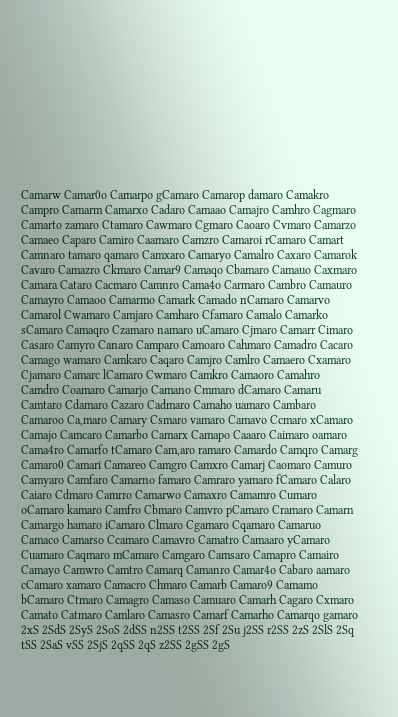Camarw Camar0o Camarpo gCamaro Camarop damaro Camakro Campro Camarm Camarxo Cadaro Camaao Camajro Camhro Cagmaro Camarto zamaro Ctamaro Cawmaro Cgmaro Caoaro Cvmaro Camarzo Camaeo Caparo Camiro Caamaro Camzro Camaroi rCamaro Camart Camnaro tamaro qamaro Camxaro Camaryo Camalro Caxaro Camarok Cavaro Camazro Ckmaro Camar9 Camaqo Cbamaro Camauo Caxmaro Camara Cataro Cacmaro Camnro Cama4o Carmaro Cambro Camauro Camayro Camaoo Camarmo Camark Camado nCamaro Camarvo Camarol Cwamaro Camjaro Camharo Cfamaro Camalo Camarko sCamaro Camaqro Czamaro namaro uCamaro Cjmaro Camarr Cimaro Casaro Camyro Canaro Camparo Camoaro Cahmaro Camadro Cacaro Camago wamaro Camkaro Caqaro Camjro Camlro Camaero Cxamaro Cjamaro Camarc lCamaro Cwmaro Camkro Camaoro Camahro Camdro Coamaro Camarjo Camano Cmmaro dCamaro Camaru Camtaro Cdamaro Cazaro Cadmaro Camaho uamaro Cambaro Camaroo Ca,maro Camary Csmaro vamaro Camavo Ccmaro xCamaro Camajo Camcaro Camarbo Camarx Camapo Caaaro Caimaro oamaro Cama4ro Camarfo tCamaro Cam,aro ramaro Camardo Camqro Camarg Camaro0 Camari Camareo Camgro Camxro Camarj Caomaro Camuro Camyaro Camfaro Camarno famaro Camraro yamaro fCamaro Calaro Caiaro Cdmaro Camrro Camarwo Camaxro Camamro Cumaro oCamaro kamaro Camfro Cbmaro Camvro pCamaro Cramaro Camarn Camargo hamaro iCamaro Clmaro Cgamaro Cqamaro Camaruo Camaco Camarso Ccamaro Camavro Camatro Camaaro yCamaro Cuamaro Caqmaro mCamaro Camgaro Camsaro Camapro Camairo Camayo Camwro Camtro Camarq Camanro Camar4o Cabaro aamaro cCamaro xamaro Camacro Chmaro Camarb Camaro9 Camamo bCamaro Ctmaro Camagro Camaso Camuaro Camarh Cagaro Cxmaro Camato Catmaro Camlaro Camasro Camarf Camarho Camarqo gamaro 2xS 2SdS 2SyS 2SoS 2dSS n2SS t2SS 2Sf 2Su j2SS r2SS 2zS 2SlS 2Sq tSS 2SaS vSS 2SjS 2qSS 2qS z2SS 2gSS 2gS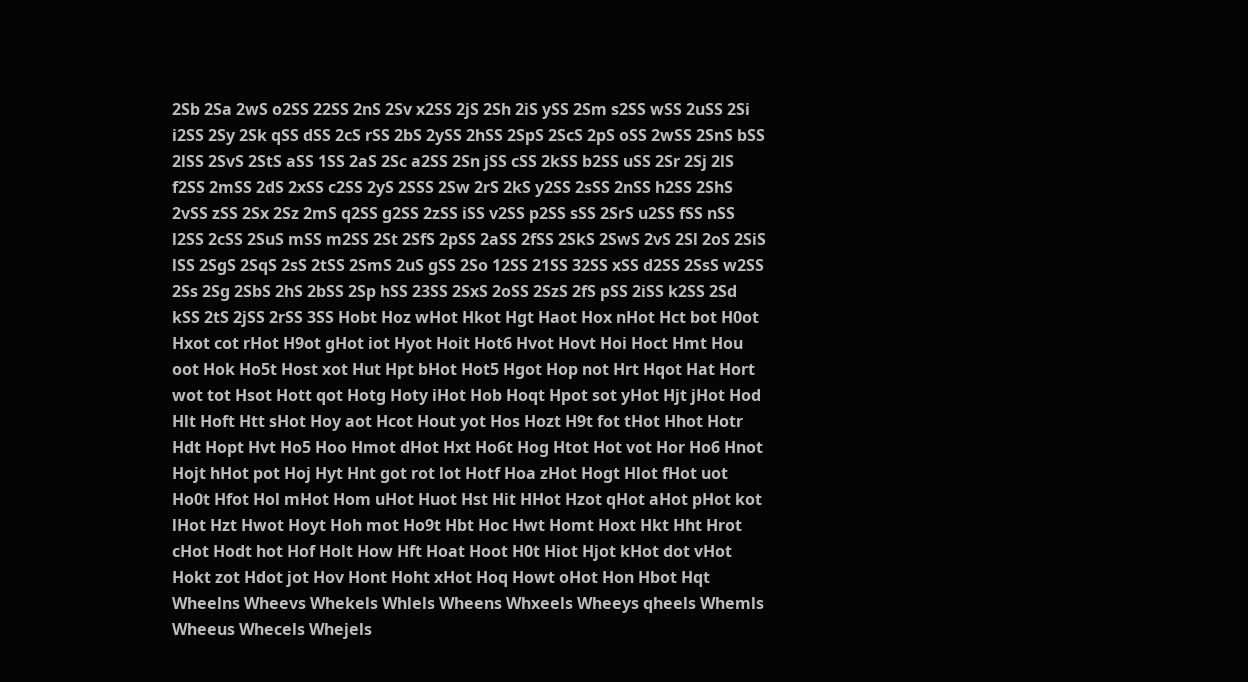2Sb 2Sa 2wS o2SS 22SS 2nS 2Sv x2SS 2jS 2Sh 2iS ySS 2Sm s2SS wSS 2uSS 2Si i2SS 2Sy 2Sk qSS dSS 2cS rSS 2bS 2ySS 2hSS 2SpS 2ScS 2pS oSS 2wSS 2SnS bSS 2lSS 2SvS 2StS aSS 1SS 2aS 2Sc a2SS 2Sn jSS cSS 2kSS b2SS uSS 2Sr 2Sj 2lS f2SS 2mSS 2dS 2xSS c2SS 2yS 2SSS 2Sw 2rS 2kS y2SS 2sSS 2nSS h2SS 2ShS 2vSS zSS 2Sx 2Sz 2mS q2SS g2SS 2zSS iSS v2SS p2SS sSS 2SrS u2SS fSS nSS l2SS 2cSS 2SuS mSS m2SS 2St 2SfS 2pSS 2aSS 2fSS 2SkS 2SwS 2vS 2Sl 2oS 2SiS lSS 2SgS 2SqS 2sS 2tSS 2SmS 2uS gSS 2So 12SS 21SS 32SS xSS d2SS 2SsS w2SS 2Ss 2Sg 2SbS 2hS 2bSS 2Sp hSS 23SS 2SxS 2oSS 2SzS 2fS pSS 2iSS k2SS 2Sd kSS 2tS 2jSS 2rSS 3SS Hobt Hoz wHot Hkot Hgt Haot Hox nHot Hct bot H0ot Hxot cot rHot H9ot gHot iot Hyot Hoit Hot6 Hvot Hovt Hoi Hoct Hmt Hou oot Hok Ho5t Host xot Hut Hpt bHot Hot5 Hgot Hop not Hrt Hqot Hat Hort wot tot Hsot Hott qot Hotg Hoty iHot Hob Hoqt Hpot sot yHot Hjt jHot Hod Hlt Hoft Htt sHot Hoy aot Hcot Hout yot Hos Hozt H9t fot tHot Hhot Hotr Hdt Hopt Hvt Ho5 Hoo Hmot dHot Hxt Ho6t Hog Htot Hot vot Hor Ho6 Hnot Hojt hHot pot Hoj Hyt Hnt got rot lot Hotf Hoa zHot Hogt Hlot fHot uot Ho0t Hfot Hol mHot Hom uHot Huot Hst Hit HHot Hzot qHot aHot pHot kot lHot Hzt Hwot Hoyt Hoh mot Ho9t Hbt Hoc Hwt Homt Hoxt Hkt Hht Hrot cHot Hodt hot Hof Holt How Hft Hoat Hoot H0t Hiot Hjot kHot dot vHot Hokt zot Hdot jot Hov Hont Hoht xHot Hoq Howt oHot Hon Hbot Hqt Wheelns Wheevs Whekels Whlels Wheens Whxeels Wheeys qheels Whemls Wheeus Whecels Whejels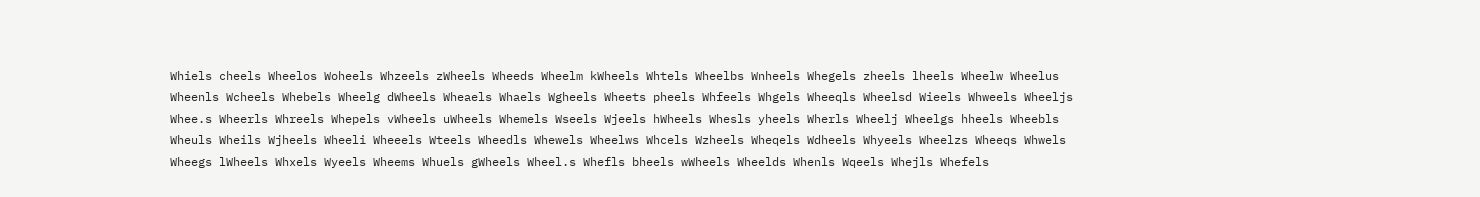Whiels cheels Wheelos Woheels Whzeels zWheels Wheeds Wheelm kWheels Whtels Wheelbs Wnheels Whegels zheels lheels Wheelw Wheelus Wheenls Wcheels Whebels Wheelg dWheels Wheaels Whaels Wgheels Wheets pheels Whfeels Whgels Wheeqls Wheelsd Wieels Whweels Wheeljs Whee.s Wheerls Whreels Whepels vWheels uWheels Whemels Wseels Wjeels hWheels Whesls yheels Wherls Wheelj Wheelgs hheels Wheebls Wheuls Wheils Wjheels Wheeli Wheeels Wteels Wheedls Whewels Wheelws Whcels Wzheels Wheqels Wdheels Whyeels Wheelzs Wheeqs Whwels Wheegs lWheels Whxels Wyeels Wheems Whuels gWheels Wheel.s Whefls bheels wWheels Wheelds Whenls Wqeels Whejls Whefels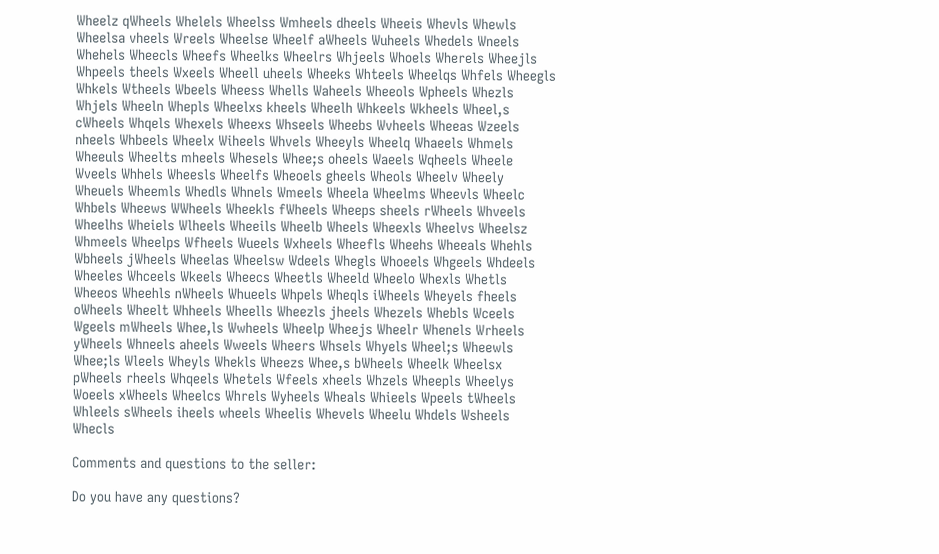Wheelz qWheels Whelels Wheelss Wmheels dheels Wheeis Whevls Whewls Wheelsa vheels Wreels Wheelse Wheelf aWheels Wuheels Whedels Wneels Whehels Wheecls Wheefs Wheelks Wheelrs Whjeels Whoels Wherels Wheejls Whpeels theels Wxeels Wheell uheels Wheeks Whteels Wheelqs Whfels Wheegls Whkels Wtheels Wbeels Wheess Whells Waheels Wheeols Wpheels Whezls Whjels Wheeln Whepls Wheelxs kheels Wheelh Whkeels Wkheels Wheel,s cWheels Whqels Whexels Wheexs Whseels Wheebs Wvheels Wheeas Wzeels nheels Whbeels Wheelx Wiheels Whvels Wheeyls Wheelq Whaeels Whmels Wheeuls Wheelts mheels Whesels Whee;s oheels Waeels Wqheels Wheele Wveels Whhels Wheesls Wheelfs Wheoels gheels Wheols Wheelv Wheely Wheuels Wheemls Whedls Whnels Wmeels Wheela Wheelms Wheevls Wheelc Whbels Wheews WWheels Wheekls fWheels Wheeps sheels rWheels Whveels Wheelhs Wheiels Wlheels Wheeils Wheelb Wheels Wheexls Wheelvs Wheelsz Whmeels Wheelps Wfheels Wueels Wxheels Wheefls Wheehs Wheeals Whehls Wbheels jWheels Wheelas Wheelsw Wdeels Whegls Whoeels Whgeels Whdeels Wheeles Whceels Wkeels Wheecs Wheetls Wheeld Wheelo Whexls Whetls Wheeos Wheehls nWheels Whueels Whpels Wheqls iWheels Wheyels fheels oWheels Wheelt Whheels Wheells Wheezls jheels Whezels Whebls Wceels Wgeels mWheels Whee,ls Wwheels Wheelp Wheejs Wheelr Whenels Wrheels yWheels Whneels aheels Wweels Wheers Whsels Whyels Wheel;s Wheewls Whee;ls Wleels Wheyls Whekls Wheezs Whee,s bWheels Wheelk Wheelsx pWheels rheels Whqeels Whetels Wfeels xheels Whzels Wheepls Wheelys Woeels xWheels Wheelcs Whrels Wyheels Wheals Whieels Wpeels tWheels Whleels sWheels iheels wheels Wheelis Whevels Wheelu Whdels Wsheels Whecls

Comments and questions to the seller:

Do you have any questions?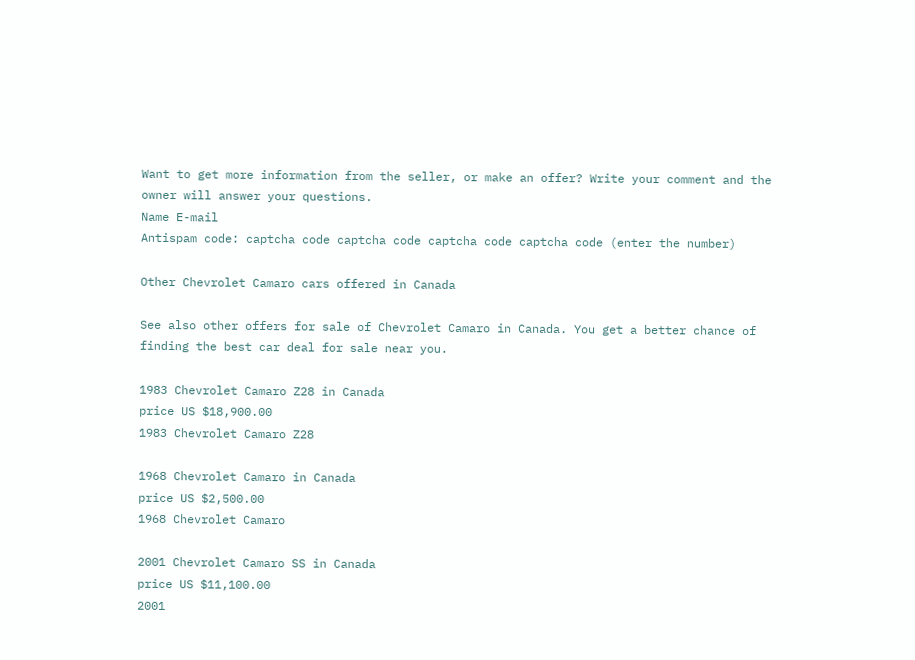Want to get more information from the seller, or make an offer? Write your comment and the owner will answer your questions.
Name E-mail
Antispam code: captcha code captcha code captcha code captcha code (enter the number)

Other Chevrolet Camaro cars offered in Canada

See also other offers for sale of Chevrolet Camaro in Canada. You get a better chance of finding the best car deal for sale near you.

1983 Chevrolet Camaro Z28 in Canada
price US $18,900.00
1983 Chevrolet Camaro Z28

1968 Chevrolet Camaro in Canada
price US $2,500.00
1968 Chevrolet Camaro

2001 Chevrolet Camaro SS in Canada
price US $11,100.00
2001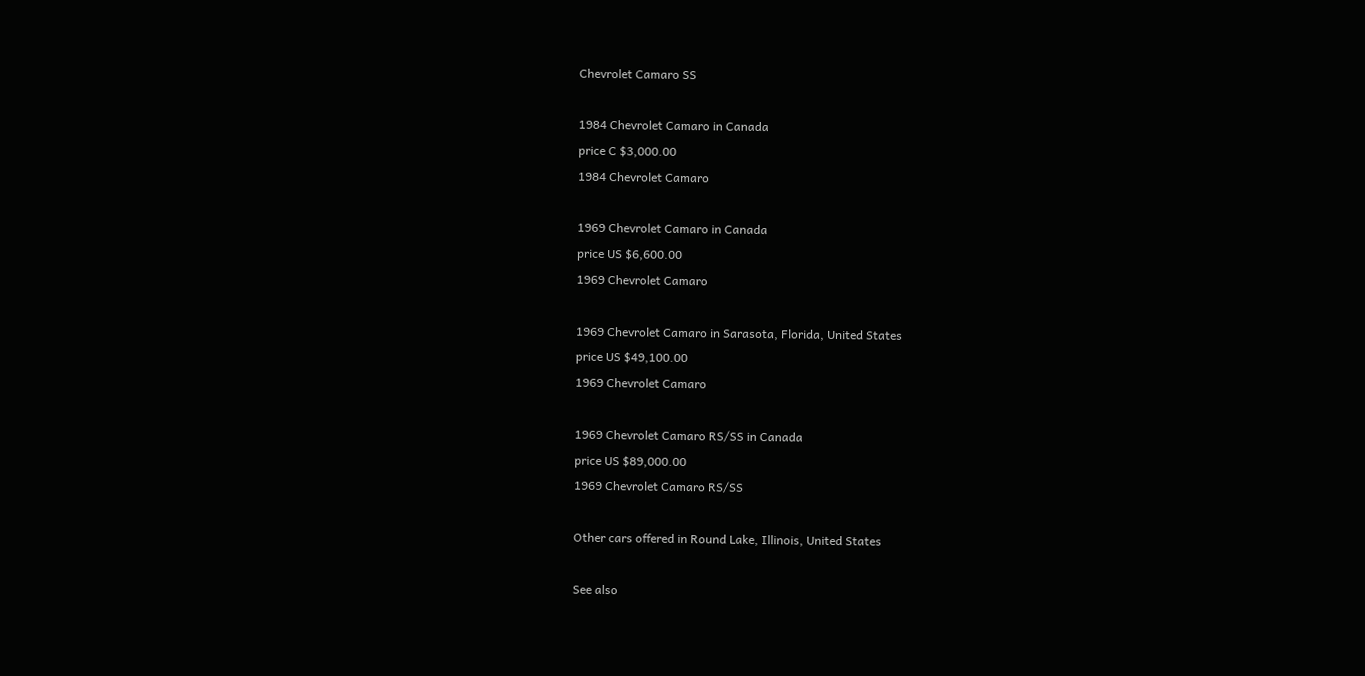Chevrolet Camaro SS

1984 Chevrolet Camaro in Canada
price C $3,000.00
1984 Chevrolet Camaro

1969 Chevrolet Camaro in Canada
price US $6,600.00
1969 Chevrolet Camaro

1969 Chevrolet Camaro in Sarasota, Florida, United States
price US $49,100.00
1969 Chevrolet Camaro

1969 Chevrolet Camaro RS/SS in Canada
price US $89,000.00
1969 Chevrolet Camaro RS/SS

Other cars offered in Round Lake, Illinois, United States

See also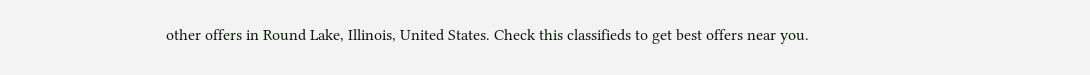other offers in Round Lake, Illinois, United States. Check this classifieds to get best offers near you.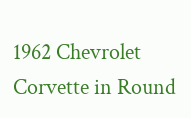1962 Chevrolet Corvette in Round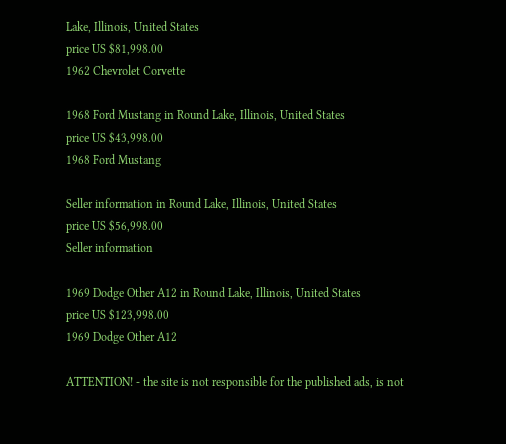Lake, Illinois, United States
price US $81,998.00
1962 Chevrolet Corvette

1968 Ford Mustang in Round Lake, Illinois, United States
price US $43,998.00
1968 Ford Mustang

Seller information in Round Lake, Illinois, United States
price US $56,998.00
Seller information

1969 Dodge Other A12 in Round Lake, Illinois, United States
price US $123,998.00
1969 Dodge Other A12

ATTENTION! - the site is not responsible for the published ads, is not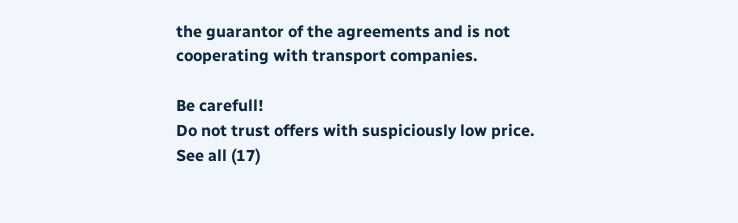the guarantor of the agreements and is not cooperating with transport companies.

Be carefull!
Do not trust offers with suspiciously low price.
See all (17)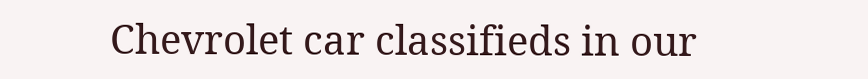Chevrolet car classifieds in our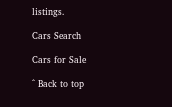listings.

Cars Search

Cars for Sale

^ Back to top